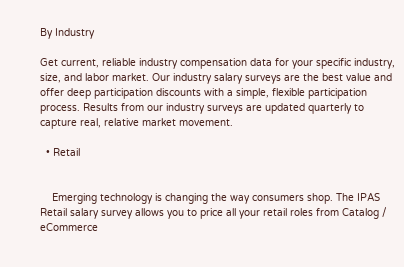By Industry

Get current, reliable industry compensation data for your specific industry, size, and labor market. Our industry salary surveys are the best value and offer deep participation discounts with a simple, flexible participation process. Results from our industry surveys are updated quarterly to capture real, relative market movement.

  • Retail


    Emerging technology is changing the way consumers shop. The IPAS Retail salary survey allows you to price all your retail roles from Catalog / eCommerce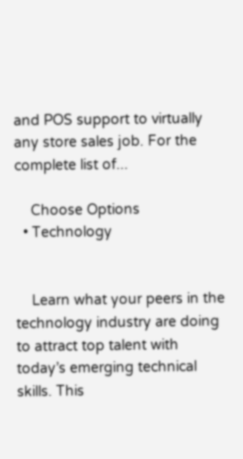and POS support to virtually any store sales job. For the complete list of...

    Choose Options
  • Technology


    Learn what your peers in the technology industry are doing to attract top talent with today’s emerging technical skills. This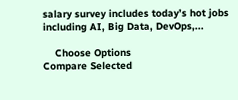salary survey includes today’s hot jobs including AI, Big Data, DevOps,...

    Choose Options
Compare Selected